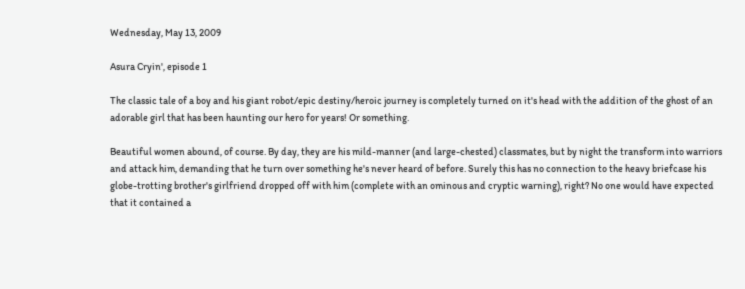Wednesday, May 13, 2009

Asura Cryin', episode 1

The classic tale of a boy and his giant robot/epic destiny/heroic journey is completely turned on it's head with the addition of the ghost of an adorable girl that has been haunting our hero for years! Or something.

Beautiful women abound, of course. By day, they are his mild-manner (and large-chested) classmates, but by night the transform into warriors and attack him, demanding that he turn over something he's never heard of before. Surely this has no connection to the heavy briefcase his globe-trotting brother's girlfriend dropped off with him (complete with an ominous and cryptic warning), right? No one would have expected that it contained a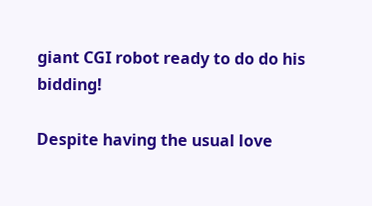giant CGI robot ready to do do his bidding!

Despite having the usual love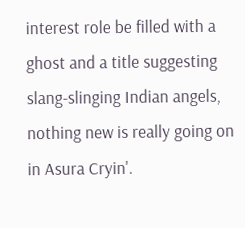interest role be filled with a ghost and a title suggesting slang-slinging Indian angels, nothing new is really going on in Asura Cryin'.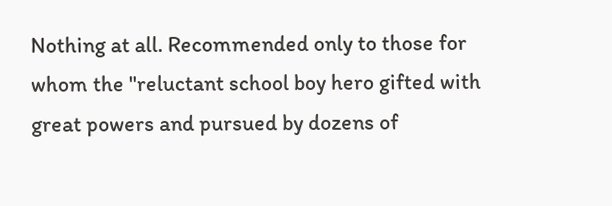Nothing at all. Recommended only to those for whom the "reluctant school boy hero gifted with great powers and pursued by dozens of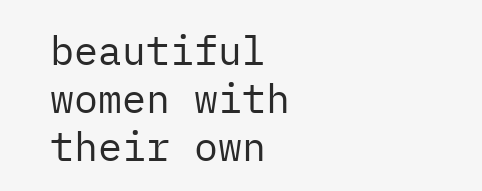beautiful women with their own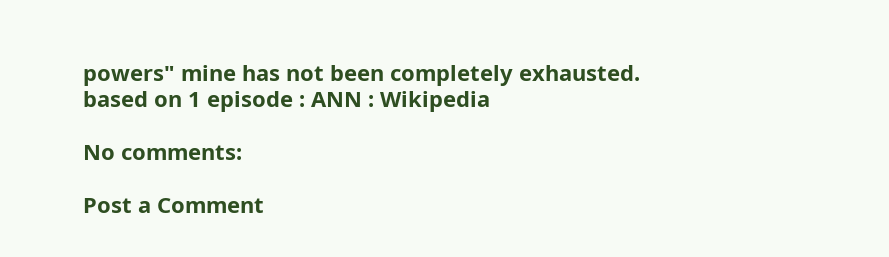powers" mine has not been completely exhausted.
based on 1 episode : ANN : Wikipedia

No comments:

Post a Comment